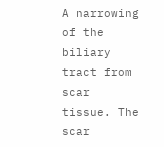A narrowing of the biliary tract from scar tissue. The scar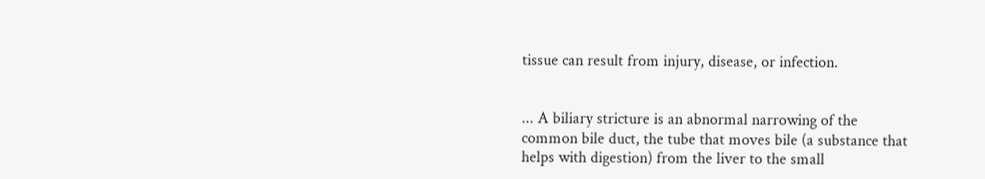tissue can result from injury, disease, or infection.


... A biliary stricture is an abnormal narrowing of the common bile duct, the tube that moves bile (a substance that helps with digestion) from the liver to the small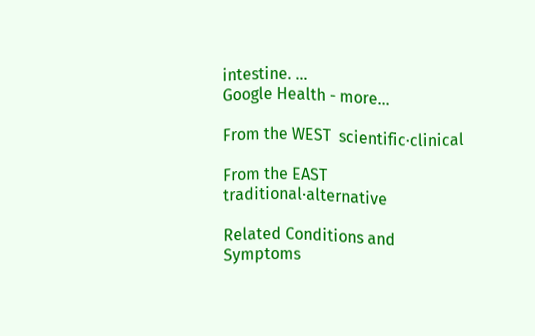intestine. ...
Google Health - more...

From the WEST  scientific·clinical

From the EAST  traditional·alternative

Related Conditions and Symptoms